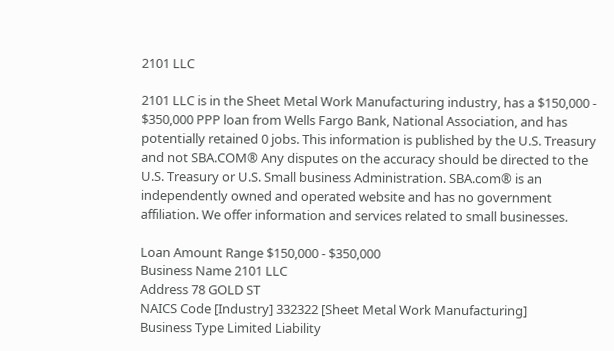2101 LLC

2101 LLC is in the Sheet Metal Work Manufacturing industry, has a $150,000 - $350,000 PPP loan from Wells Fargo Bank, National Association, and has potentially retained 0 jobs. This information is published by the U.S. Treasury and not SBA.COM® Any disputes on the accuracy should be directed to the U.S. Treasury or U.S. Small business Administration. SBA.com® is an independently owned and operated website and has no government affiliation. We offer information and services related to small businesses.

Loan Amount Range $150,000 - $350,000
Business Name 2101 LLC
Address 78 GOLD ST
NAICS Code [Industry] 332322 [Sheet Metal Work Manufacturing]
Business Type Limited Liability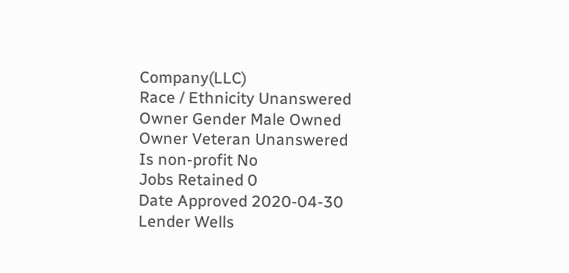Company(LLC)
Race / Ethnicity Unanswered
Owner Gender Male Owned
Owner Veteran Unanswered
Is non-profit No
Jobs Retained 0
Date Approved 2020-04-30
Lender Wells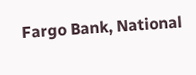Fargo Bank, National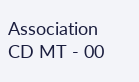Association
CD MT - 00